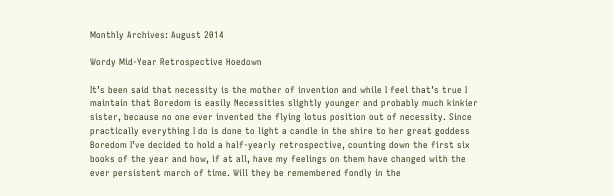Monthly Archives: August 2014

Wordy Mid-Year Retrospective Hoedown

It’s been said that necessity is the mother of invention and while I feel that’s true I maintain that Boredom is easily Necessities slightly younger and probably much kinkier sister, because no one ever invented the flying lotus position out of necessity. Since practically everything I do is done to light a candle in the shire to her great goddess Boredom I’ve decided to hold a half-yearly retrospective, counting down the first six books of the year and how, if at all, have my feelings on them have changed with the ever persistent march of time. Will they be remembered fondly in the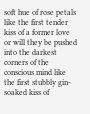soft hue of rose petals like the first tender kiss of a former love or will they be pushed into the darkest corners of the conscious mind like the first stubbly gin-soaked kiss of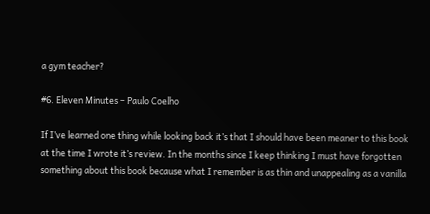a gym teacher?

#6. Eleven Minutes – Paulo Coelho

If I’ve learned one thing while looking back it’s that I should have been meaner to this book at the time I wrote it’s review. In the months since I keep thinking I must have forgotten something about this book because what I remember is as thin and unappealing as a vanilla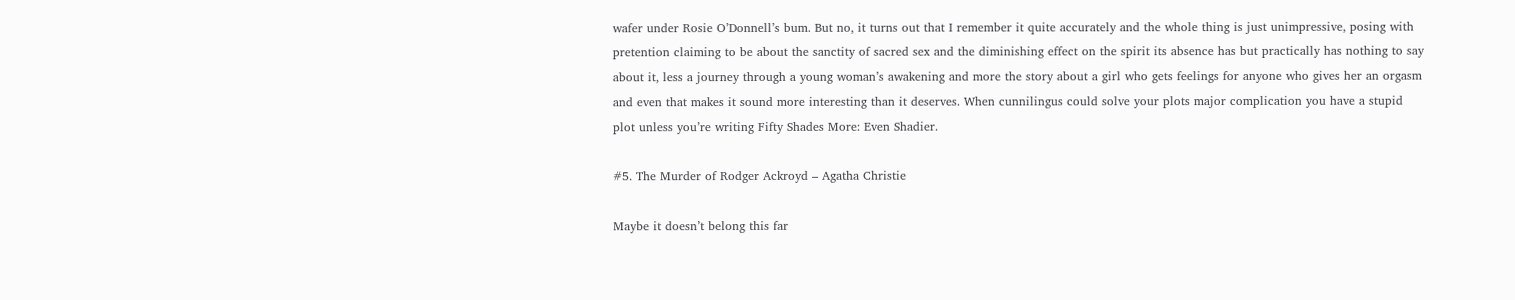wafer under Rosie O’Donnell’s bum. But no, it turns out that I remember it quite accurately and the whole thing is just unimpressive, posing with pretention claiming to be about the sanctity of sacred sex and the diminishing effect on the spirit its absence has but practically has nothing to say about it, less a journey through a young woman’s awakening and more the story about a girl who gets feelings for anyone who gives her an orgasm and even that makes it sound more interesting than it deserves. When cunnilingus could solve your plots major complication you have a stupid plot unless you’re writing Fifty Shades More: Even Shadier.

#5. The Murder of Rodger Ackroyd – Agatha Christie

Maybe it doesn’t belong this far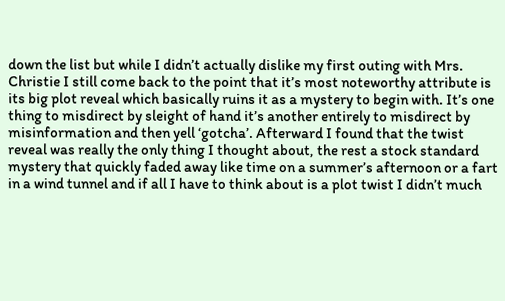down the list but while I didn’t actually dislike my first outing with Mrs. Christie I still come back to the point that it’s most noteworthy attribute is its big plot reveal which basically ruins it as a mystery to begin with. It’s one thing to misdirect by sleight of hand it’s another entirely to misdirect by misinformation and then yell ‘gotcha’. Afterward I found that the twist reveal was really the only thing I thought about, the rest a stock standard mystery that quickly faded away like time on a summer’s afternoon or a fart in a wind tunnel and if all I have to think about is a plot twist I didn’t much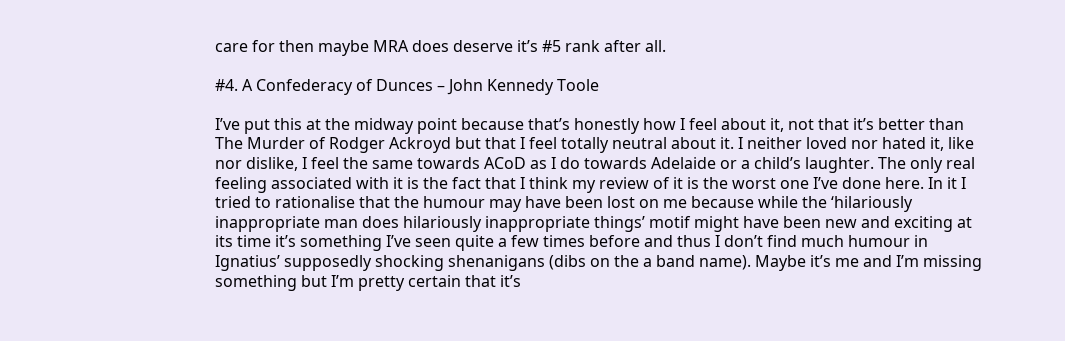care for then maybe MRA does deserve it’s #5 rank after all.

#4. A Confederacy of Dunces – John Kennedy Toole

I’ve put this at the midway point because that’s honestly how I feel about it, not that it’s better than The Murder of Rodger Ackroyd but that I feel totally neutral about it. I neither loved nor hated it, like nor dislike, I feel the same towards ACoD as I do towards Adelaide or a child’s laughter. The only real feeling associated with it is the fact that I think my review of it is the worst one I’ve done here. In it I tried to rationalise that the humour may have been lost on me because while the ‘hilariously inappropriate man does hilariously inappropriate things’ motif might have been new and exciting at its time it’s something I’ve seen quite a few times before and thus I don’t find much humour in Ignatius’ supposedly shocking shenanigans (dibs on the a band name). Maybe it’s me and I’m missing something but I’m pretty certain that it’s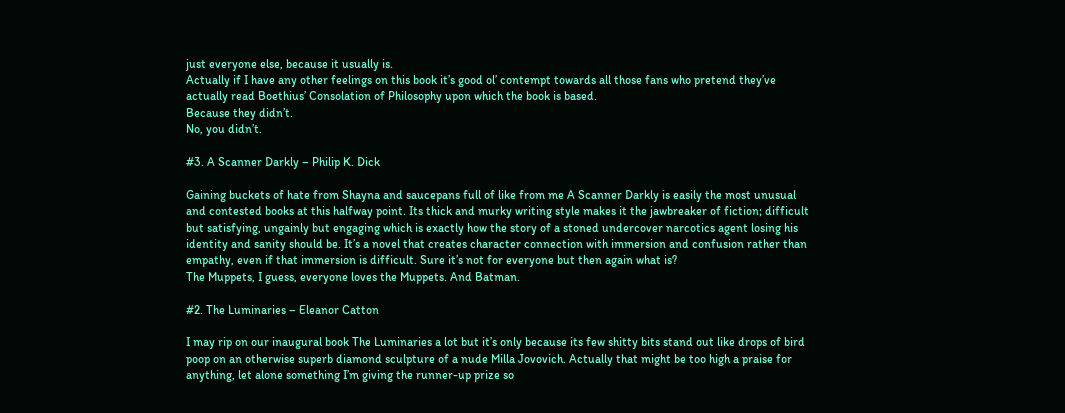just everyone else, because it usually is.
Actually if I have any other feelings on this book it’s good ol’ contempt towards all those fans who pretend they’ve actually read Boethius’ Consolation of Philosophy upon which the book is based.
Because they didn’t.
No, you didn’t.

#3. A Scanner Darkly – Philip K. Dick

Gaining buckets of hate from Shayna and saucepans full of like from me A Scanner Darkly is easily the most unusual and contested books at this halfway point. Its thick and murky writing style makes it the jawbreaker of fiction; difficult but satisfying, ungainly but engaging which is exactly how the story of a stoned undercover narcotics agent losing his identity and sanity should be. It’s a novel that creates character connection with immersion and confusion rather than empathy, even if that immersion is difficult. Sure it’s not for everyone but then again what is?
The Muppets, I guess, everyone loves the Muppets. And Batman.

#2. The Luminaries – Eleanor Catton

I may rip on our inaugural book The Luminaries a lot but it’s only because its few shitty bits stand out like drops of bird poop on an otherwise superb diamond sculpture of a nude Milla Jovovich. Actually that might be too high a praise for anything, let alone something I’m giving the runner-up prize so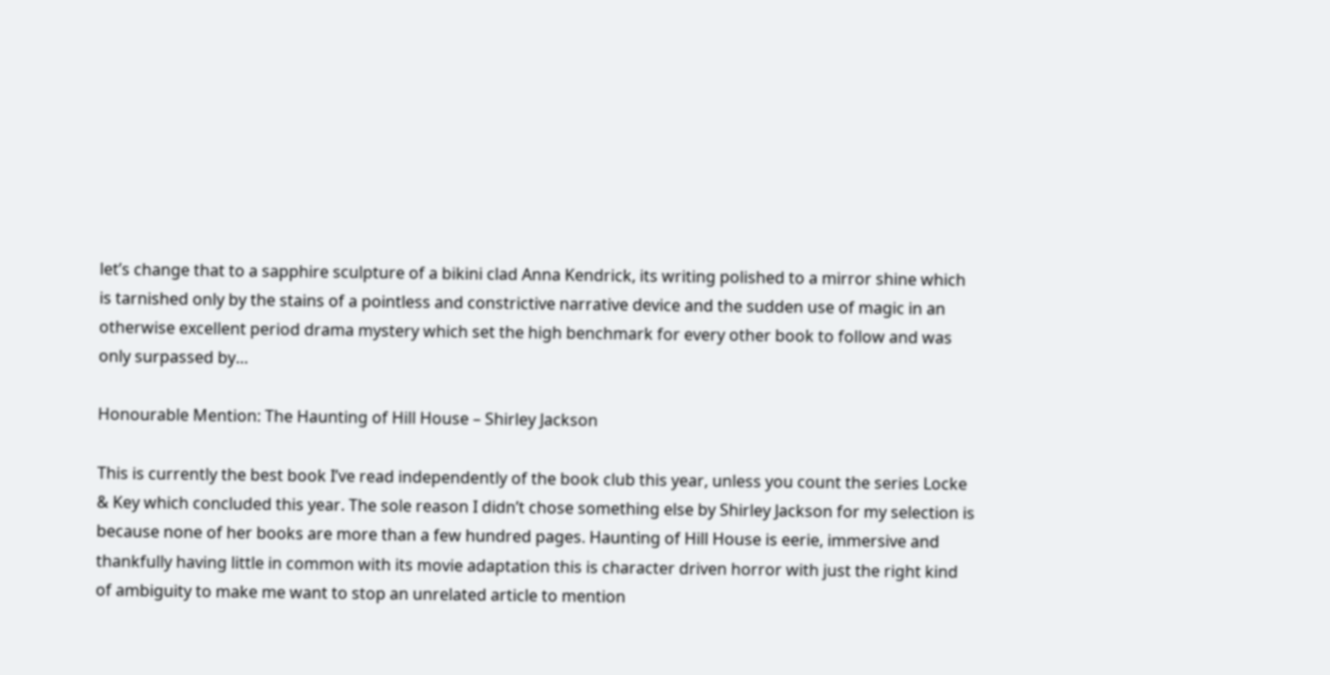let’s change that to a sapphire sculpture of a bikini clad Anna Kendrick, its writing polished to a mirror shine which is tarnished only by the stains of a pointless and constrictive narrative device and the sudden use of magic in an otherwise excellent period drama mystery which set the high benchmark for every other book to follow and was only surpassed by…

Honourable Mention: The Haunting of Hill House – Shirley Jackson

This is currently the best book I’ve read independently of the book club this year, unless you count the series Locke & Key which concluded this year. The sole reason I didn’t chose something else by Shirley Jackson for my selection is because none of her books are more than a few hundred pages. Haunting of Hill House is eerie, immersive and thankfully having little in common with its movie adaptation this is character driven horror with just the right kind of ambiguity to make me want to stop an unrelated article to mention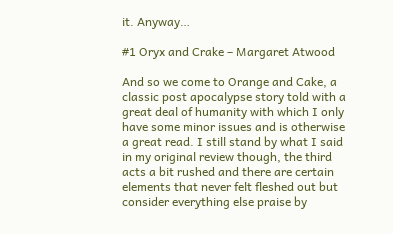it. Anyway…

#1 Oryx and Crake – Margaret Atwood

And so we come to Orange and Cake, a classic post apocalypse story told with a great deal of humanity with which I only have some minor issues and is otherwise a great read. I still stand by what I said in my original review though, the third acts a bit rushed and there are certain elements that never felt fleshed out but consider everything else praise by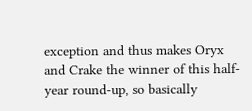exception and thus makes Oryx and Crake the winner of this half-year round-up, so basically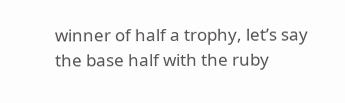winner of half a trophy, let’s say the base half with the ruby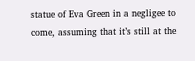statue of Eva Green in a negligee to come, assuming that it’s still at the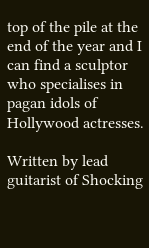top of the pile at the end of the year and I can find a sculptor who specialises in pagan idols of Hollywood actresses.

Written by lead guitarist of Shocking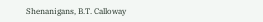Shenanigans, B.T. Calloway